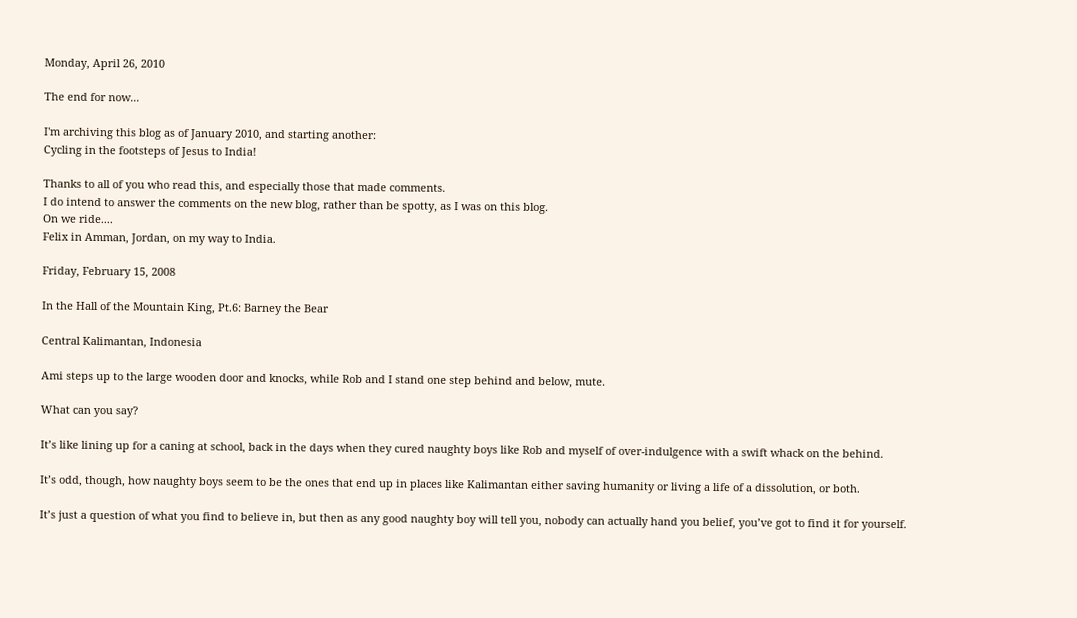Monday, April 26, 2010

The end for now...

I'm archiving this blog as of January 2010, and starting another:
Cycling in the footsteps of Jesus to India!

Thanks to all of you who read this, and especially those that made comments.
I do intend to answer the comments on the new blog, rather than be spotty, as I was on this blog.
On we ride....
Felix in Amman, Jordan, on my way to India.

Friday, February 15, 2008

In the Hall of the Mountain King, Pt.6: Barney the Bear

Central Kalimantan, Indonesia

Ami steps up to the large wooden door and knocks, while Rob and I stand one step behind and below, mute.

What can you say?

It’s like lining up for a caning at school, back in the days when they cured naughty boys like Rob and myself of over-indulgence with a swift whack on the behind.

It’s odd, though, how naughty boys seem to be the ones that end up in places like Kalimantan either saving humanity or living a life of a dissolution, or both.

It’s just a question of what you find to believe in, but then as any good naughty boy will tell you, nobody can actually hand you belief, you’ve got to find it for yourself.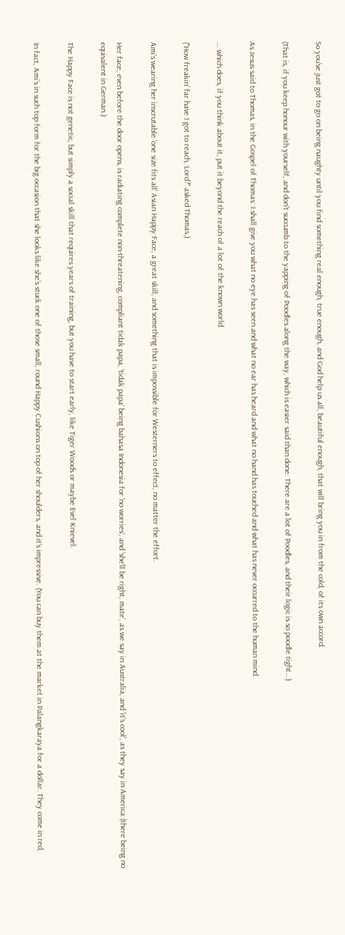So you’ve just got to go on being naughty until you find something real enough, true enough, and God help us all, beautiful enough, that will bring you in from the cold, of its own accord.

(That is, if you keep honour with yourself, and don't succumb to the yapping of Poodles along the way, which is easier said than done. There are a lot of Poodles, and their logic is so poodle tight...)

As Jesus said to Thomas, in the Gospel of Thomas: I shall give you what no eye has seen and what no ear has heard and what no hand has touched and what has never occurred to the human mind.

... which does, if you think about it, put it beyond the reach of a lot of the known world.

("How freakin' far have I got to reach, Lord?" asked Thomas.)

Ami’s wearing her inscrutable ‘one size fits all’ Asian Happy Face, a great skill, and something that is impossible for Westerners to effect, no matter the effort.

Her face, even before the door opens, is radiating complete non-threatening, compliant tidak papa, ‘tidak papa’ being bahasa Indonesia for ‘no worries’, and ‘she’ll be right, mate’, as we say in Australia, and ‘it’s cool’, as they say in America (there being no equivalent in German.)

The Happy Face is not genetic, but simply a social skill that requires years of training, but you have to start early, like Tiger Woods or maybe Evel Knievel.

In fact, Ami’s in such top form for the big occasion that she looks like she’s stuck one of those small, round Happy Cushions on top of her shoulders, and it’s impressive. (You can buy them at the market in Palangkaraya for a dollar. They come in red,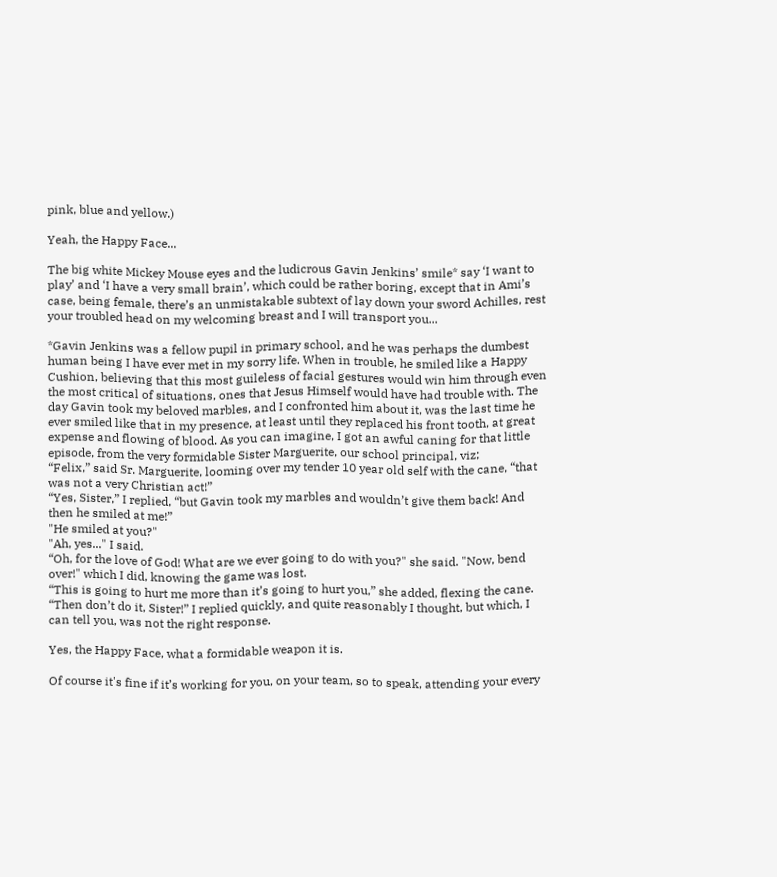pink, blue and yellow.)

Yeah, the Happy Face...

The big white Mickey Mouse eyes and the ludicrous Gavin Jenkins’ smile* say ‘I want to play’ and ‘I have a very small brain’, which could be rather boring, except that in Ami’s case, being female, there’s an unmistakable subtext of lay down your sword Achilles, rest your troubled head on my welcoming breast and I will transport you...

*Gavin Jenkins was a fellow pupil in primary school, and he was perhaps the dumbest human being I have ever met in my sorry life. When in trouble, he smiled like a Happy Cushion, believing that this most guileless of facial gestures would win him through even the most critical of situations, ones that Jesus Himself would have had trouble with. The day Gavin took my beloved marbles, and I confronted him about it, was the last time he ever smiled like that in my presence, at least until they replaced his front tooth, at great expense and flowing of blood. As you can imagine, I got an awful caning for that little episode, from the very formidable Sister Marguerite, our school principal, viz;
“Felix,” said Sr. Marguerite, looming over my tender 10 year old self with the cane, “that was not a very Christian act!”
“Yes, Sister,” I replied, “but Gavin took my marbles and wouldn’t give them back! And then he smiled at me!”
"He smiled at you?"
"Ah, yes..." I said.
“Oh, for the love of God! What are we ever going to do with you?" she said. "Now, bend over!" which I did, knowing the game was lost.
“This is going to hurt me more than it’s going to hurt you,” she added, flexing the cane.
“Then don’t do it, Sister!” I replied quickly, and quite reasonably I thought, but which, I can tell you, was not the right response.

Yes, the Happy Face, what a formidable weapon it is.

Of course it's fine if it’s working for you, on your team, so to speak, attending your every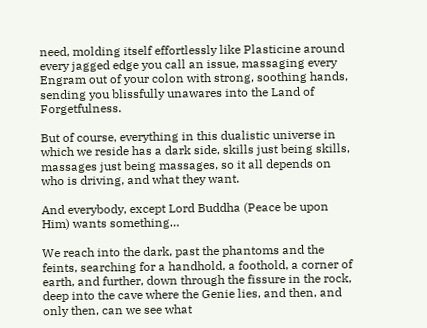need, molding itself effortlessly like Plasticine around every jagged edge you call an issue, massaging every Engram out of your colon with strong, soothing hands, sending you blissfully unawares into the Land of Forgetfulness.

But of course, everything in this dualistic universe in which we reside has a dark side, skills just being skills, massages just being massages, so it all depends on who is driving, and what they want.

And everybody, except Lord Buddha (Peace be upon Him) wants something…

We reach into the dark, past the phantoms and the feints, searching for a handhold, a foothold, a corner of earth, and further, down through the fissure in the rock, deep into the cave where the Genie lies, and then, and only then, can we see what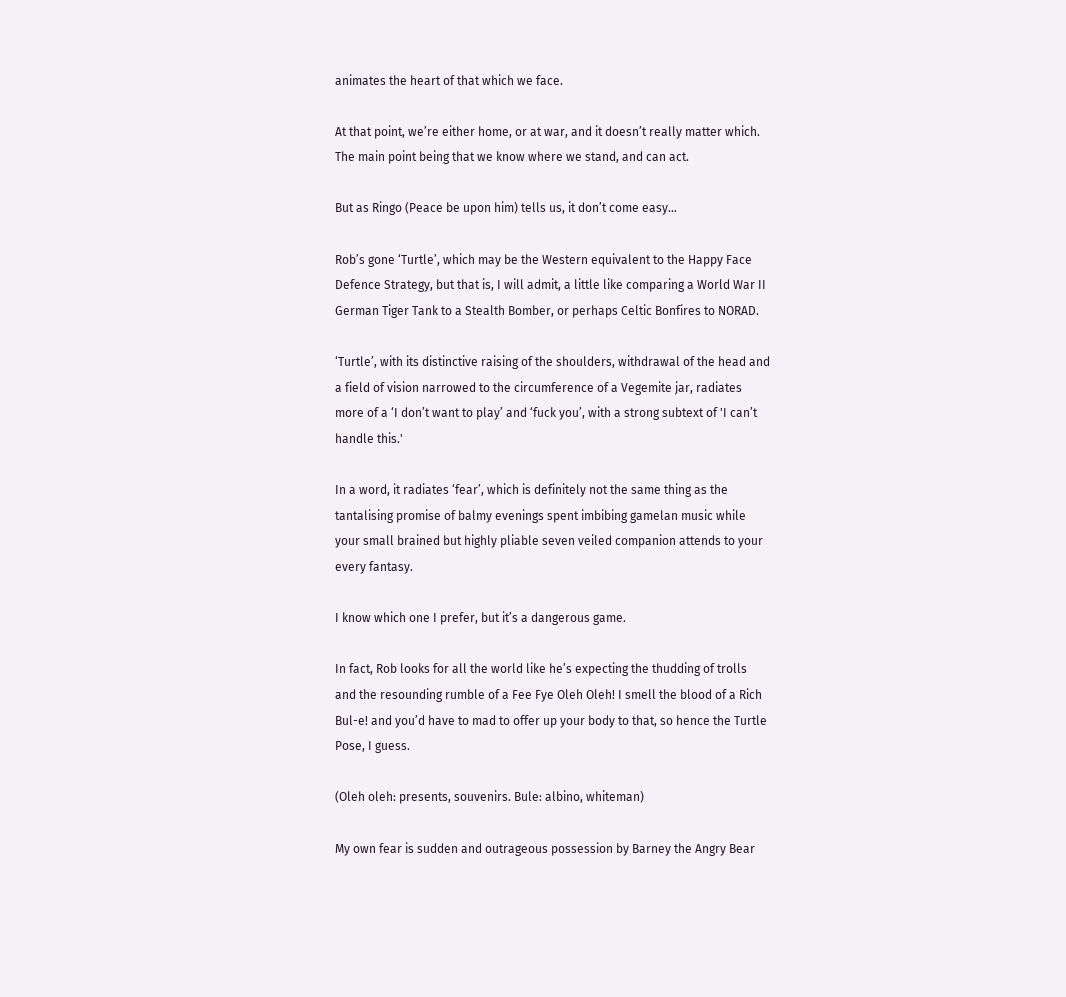animates the heart of that which we face.

At that point, we’re either home, or at war, and it doesn’t really matter which. The main point being that we know where we stand, and can act.

But as Ringo (Peace be upon him) tells us, it don’t come easy…

Rob’s gone ‘Turtle’, which may be the Western equivalent to the Happy Face Defence Strategy, but that is, I will admit, a little like comparing a World War II German Tiger Tank to a Stealth Bomber, or perhaps Celtic Bonfires to NORAD.

‘Turtle’, with its distinctive raising of the shoulders, withdrawal of the head and a field of vision narrowed to the circumference of a Vegemite jar, radiates more of a ‘I don’t want to play’ and ‘fuck you’, with a strong subtext of 'I can’t handle this.'

In a word, it radiates ‘fear’, which is definitely not the same thing as the tantalising promise of balmy evenings spent imbibing gamelan music while your small brained but highly pliable seven veiled companion attends to your every fantasy.

I know which one I prefer, but it’s a dangerous game.

In fact, Rob looks for all the world like he’s expecting the thudding of trolls and the resounding rumble of a Fee Fye Oleh Oleh! I smell the blood of a Rich Bul-e! and you’d have to mad to offer up your body to that, so hence the Turtle Pose, I guess.

(Oleh oleh: presents, souvenirs. Bule: albino, whiteman)

My own fear is sudden and outrageous possession by Barney the Angry Bear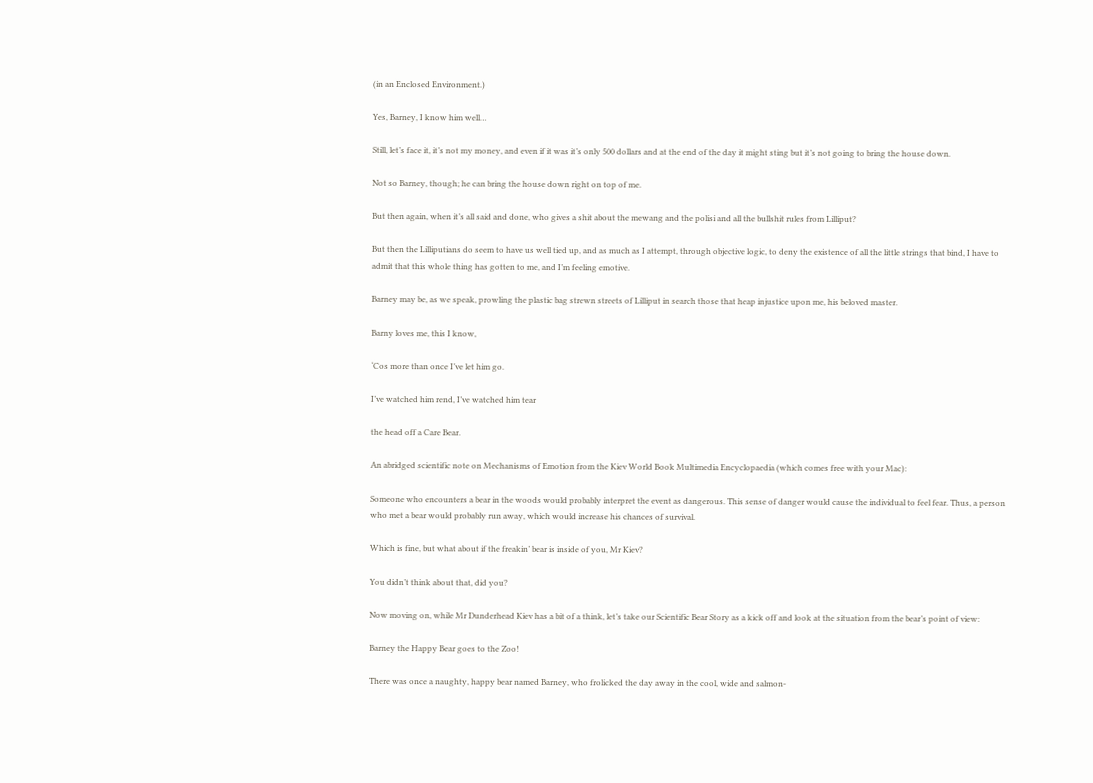(in an Enclosed Environment.)

Yes, Barney, I know him well…

Still, let’s face it, it’s not my money, and even if it was it’s only 500 dollars and at the end of the day it might sting but it’s not going to bring the house down.

Not so Barney, though; he can bring the house down right on top of me.

But then again, when it’s all said and done, who gives a shit about the mewang and the polisi and all the bullshit rules from Lilliput?

But then the Lilliputians do seem to have us well tied up, and as much as I attempt, through objective logic, to deny the existence of all the little strings that bind, I have to admit that this whole thing has gotten to me, and I’m feeling emotive.

Barney may be, as we speak, prowling the plastic bag strewn streets of Lilliput in search those that heap injustice upon me, his beloved master.

Barny loves me, this I know,

‘Cos more than once I’ve let him go.

I’ve watched him rend, I’ve watched him tear

the head off a Care Bear.

An abridged scientific note on Mechanisms of Emotion from the Kiev World Book Multimedia Encyclopaedia (which comes free with your Mac):

Someone who encounters a bear in the woods would probably interpret the event as dangerous. This sense of danger would cause the individual to feel fear. Thus, a person who met a bear would probably run away, which would increase his chances of survival.

Which is fine, but what about if the freakin’ bear is inside of you, Mr Kiev?

You didn’t think about that, did you?

Now moving on, while Mr Dunderhead Kiev has a bit of a think, let’s take our Scientific Bear Story as a kick off and look at the situation from the bear’s point of view:

Barney the Happy Bear goes to the Zoo!

There was once a naughty, happy bear named Barney, who frolicked the day away in the cool, wide and salmon-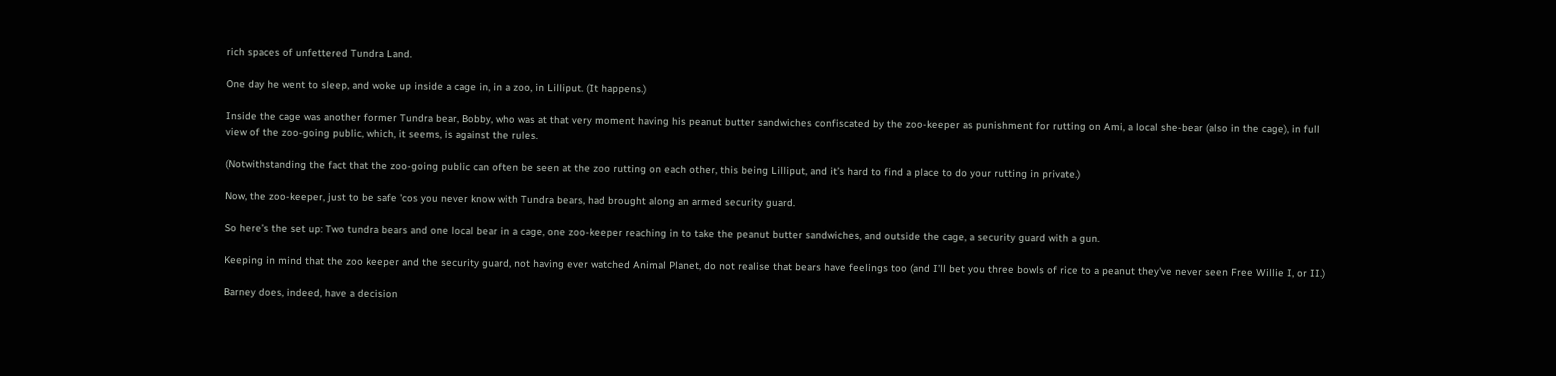rich spaces of unfettered Tundra Land.

One day he went to sleep, and woke up inside a cage in, in a zoo, in Lilliput. (It happens.)

Inside the cage was another former Tundra bear, Bobby, who was at that very moment having his peanut butter sandwiches confiscated by the zoo-keeper as punishment for rutting on Ami, a local she-bear (also in the cage), in full view of the zoo-going public, which, it seems, is against the rules.

(Notwithstanding the fact that the zoo-going public can often be seen at the zoo rutting on each other, this being Lilliput, and it’s hard to find a place to do your rutting in private.)

Now, the zoo-keeper, just to be safe 'cos you never know with Tundra bears, had brought along an armed security guard.

So here’s the set up: Two tundra bears and one local bear in a cage, one zoo-keeper reaching in to take the peanut butter sandwiches, and outside the cage, a security guard with a gun.

Keeping in mind that the zoo keeper and the security guard, not having ever watched Animal Planet, do not realise that bears have feelings too (and I’ll bet you three bowls of rice to a peanut they've never seen Free Willie I, or II.)

Barney does, indeed, have a decision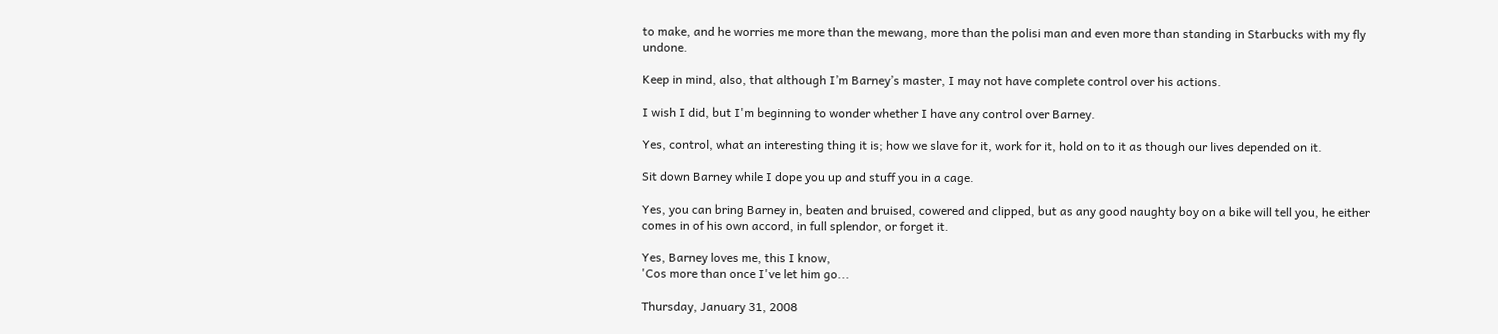to make, and he worries me more than the mewang, more than the polisi man and even more than standing in Starbucks with my fly undone.

Keep in mind, also, that although I’m Barney’s master, I may not have complete control over his actions.

I wish I did, but I'm beginning to wonder whether I have any control over Barney.

Yes, control, what an interesting thing it is; how we slave for it, work for it, hold on to it as though our lives depended on it.

Sit down Barney while I dope you up and stuff you in a cage.

Yes, you can bring Barney in, beaten and bruised, cowered and clipped, but as any good naughty boy on a bike will tell you, he either comes in of his own accord, in full splendor, or forget it.

Yes, Barney loves me, this I know,
'Cos more than once I've let him go...

Thursday, January 31, 2008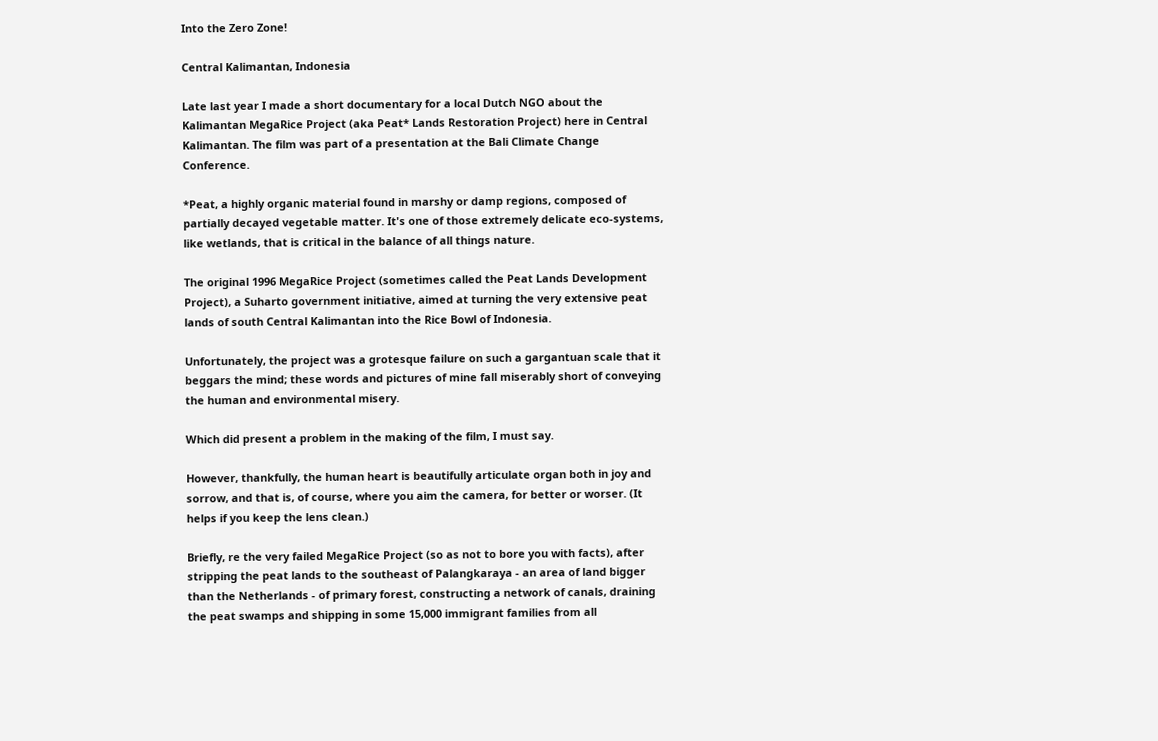Into the Zero Zone!

Central Kalimantan, Indonesia

Late last year I made a short documentary for a local Dutch NGO about the Kalimantan MegaRice Project (aka Peat* Lands Restoration Project) here in Central Kalimantan. The film was part of a presentation at the Bali Climate Change Conference.

*Peat, a highly organic material found in marshy or damp regions, composed of partially decayed vegetable matter. It's one of those extremely delicate eco-systems, like wetlands, that is critical in the balance of all things nature.

The original 1996 MegaRice Project (sometimes called the Peat Lands Development Project), a Suharto government initiative, aimed at turning the very extensive peat lands of south Central Kalimantan into the Rice Bowl of Indonesia.

Unfortunately, the project was a grotesque failure on such a gargantuan scale that it beggars the mind; these words and pictures of mine fall miserably short of conveying the human and environmental misery.

Which did present a problem in the making of the film, I must say.

However, thankfully, the human heart is beautifully articulate organ both in joy and sorrow, and that is, of course, where you aim the camera, for better or worser. (It helps if you keep the lens clean.)

Briefly, re the very failed MegaRice Project (so as not to bore you with facts), after stripping the peat lands to the southeast of Palangkaraya - an area of land bigger than the Netherlands - of primary forest, constructing a network of canals, draining the peat swamps and shipping in some 15,000 immigrant families from all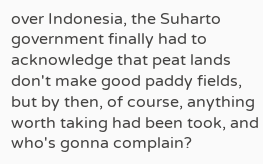over Indonesia, the Suharto government finally had to acknowledge that peat lands don't make good paddy fields, but by then, of course, anything worth taking had been took, and who's gonna complain?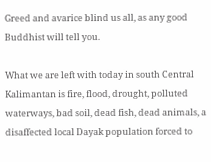Greed and avarice blind us all, as any good Buddhist will tell you.

What we are left with today in south Central Kalimantan is fire, flood, drought, polluted waterways, bad soil, dead fish, dead animals, a disaffected local Dayak population forced to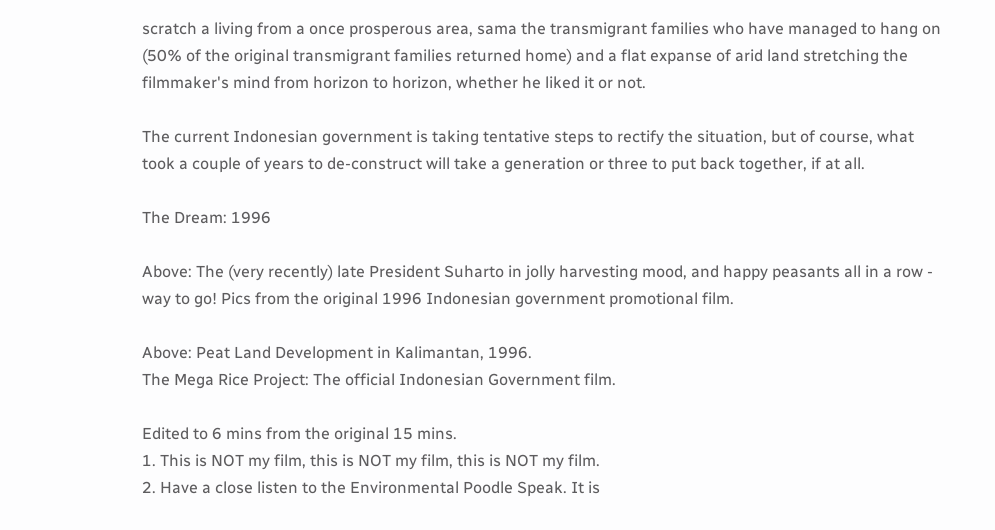scratch a living from a once prosperous area, sama the transmigrant families who have managed to hang on (50% of the original transmigrant families returned home) and a flat expanse of arid land stretching the filmmaker's mind from horizon to horizon, whether he liked it or not.

The current Indonesian government is taking tentative steps to rectify the situation, but of course, what took a couple of years to de-construct will take a generation or three to put back together, if at all.

The Dream: 1996

Above: The (very recently) late President Suharto in jolly harvesting mood, and happy peasants all in a row - way to go! Pics from the original 1996 Indonesian government promotional film.

Above: Peat Land Development in Kalimantan, 1996.
The Mega Rice Project: The official Indonesian Government film.

Edited to 6 mins from the original 15 mins.
1. This is NOT my film, this is NOT my film, this is NOT my film.
2. Have a close listen to the Environmental Poodle Speak. It is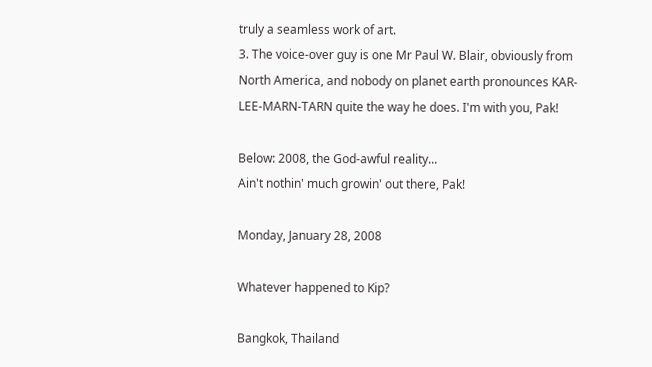truly a seamless work of art.
3. The voice-over guy is one Mr Paul W. Blair, obviously from North America, and nobody on planet earth pronounces KAR-LEE-MARN-TARN quite the way he does. I'm with you, Pak!

Below: 2008, the God-awful reality...
Ain't nothin' much growin' out there, Pak!

Monday, January 28, 2008

Whatever happened to Kip?

Bangkok, Thailand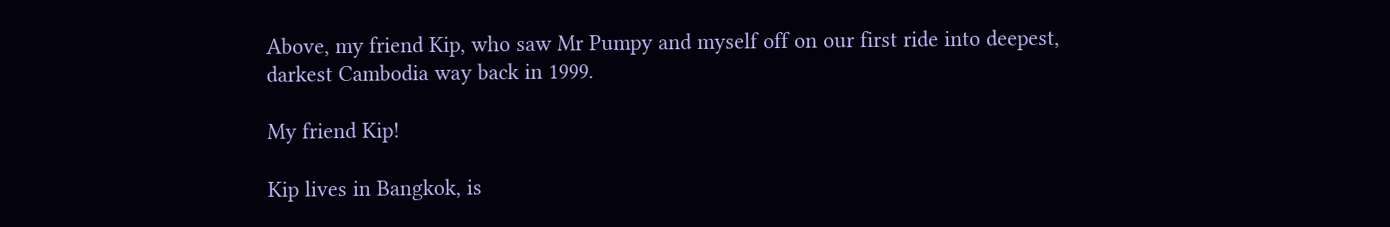Above, my friend Kip, who saw Mr Pumpy and myself off on our first ride into deepest, darkest Cambodia way back in 1999.

My friend Kip!

Kip lives in Bangkok, is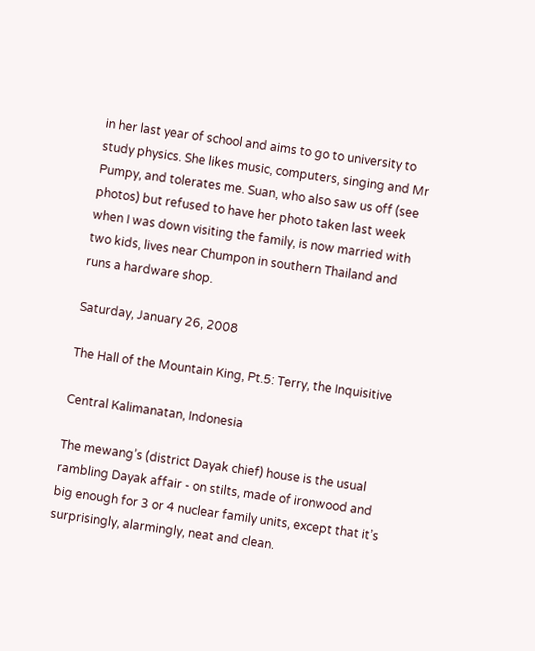in her last year of school and aims to go to university to study physics. She likes music, computers, singing and Mr Pumpy, and tolerates me. Suan, who also saw us off (see photos) but refused to have her photo taken last week when I was down visiting the family, is now married with two kids, lives near Chumpon in southern Thailand and runs a hardware shop.

Saturday, January 26, 2008

The Hall of the Mountain King, Pt.5: Terry, the Inquisitive

Central Kalimanatan, Indonesia

The mewang’s (district Dayak chief) house is the usual rambling Dayak affair - on stilts, made of ironwood and big enough for 3 or 4 nuclear family units, except that it’s surprisingly, alarmingly, neat and clean.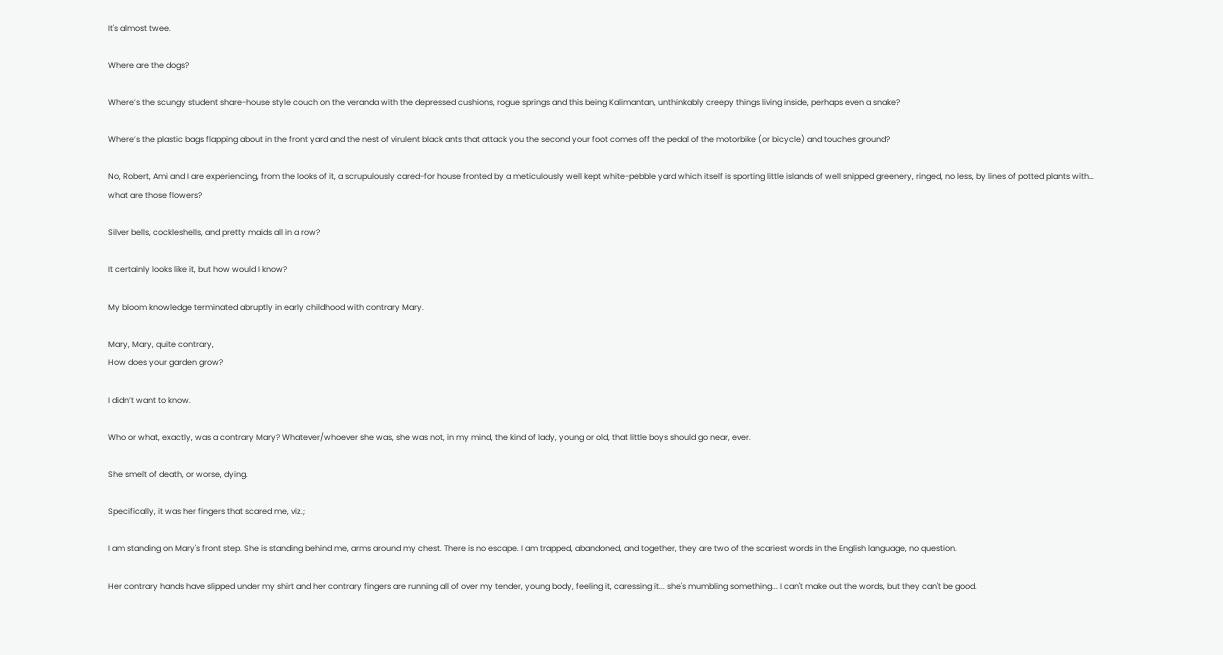It's almost twee.

Where are the dogs?

Where’s the scungy student share-house style couch on the veranda with the depressed cushions, rogue springs and this being Kalimantan, unthinkably creepy things living inside, perhaps even a snake?

Where’s the plastic bags flapping about in the front yard and the nest of virulent black ants that attack you the second your foot comes off the pedal of the motorbike (or bicycle) and touches ground?

No, Robert, Ami and I are experiencing, from the looks of it, a scrupulously cared-for house fronted by a meticulously well kept white-pebble yard which itself is sporting little islands of well snipped greenery, ringed, no less, by lines of potted plants with… what are those flowers?

Silver bells, cockleshells, and pretty maids all in a row?

It certainly looks like it, but how would I know?

My bloom knowledge terminated abruptly in early childhood with contrary Mary.

Mary, Mary, quite contrary,
How does your garden grow?

I didn’t want to know.

Who or what, exactly, was a contrary Mary? Whatever/whoever she was, she was not, in my mind, the kind of lady, young or old, that little boys should go near, ever.

She smelt of death, or worse, dying.

Specifically, it was her fingers that scared me, viz.;

I am standing on Mary's front step. She is standing behind me, arms around my chest. There is no escape. I am trapped, abandoned, and together, they are two of the scariest words in the English language, no question.

Her contrary hands have slipped under my shirt and her contrary fingers are running all of over my tender, young body, feeling it, caressing it... she's mumbling something... I can't make out the words, but they can't be good.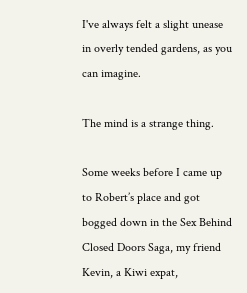I've always felt a slight unease in overly tended gardens, as you can imagine.

The mind is a strange thing.

Some weeks before I came up to Robert’s place and got bogged down in the Sex Behind Closed Doors Saga, my friend Kevin, a Kiwi expat,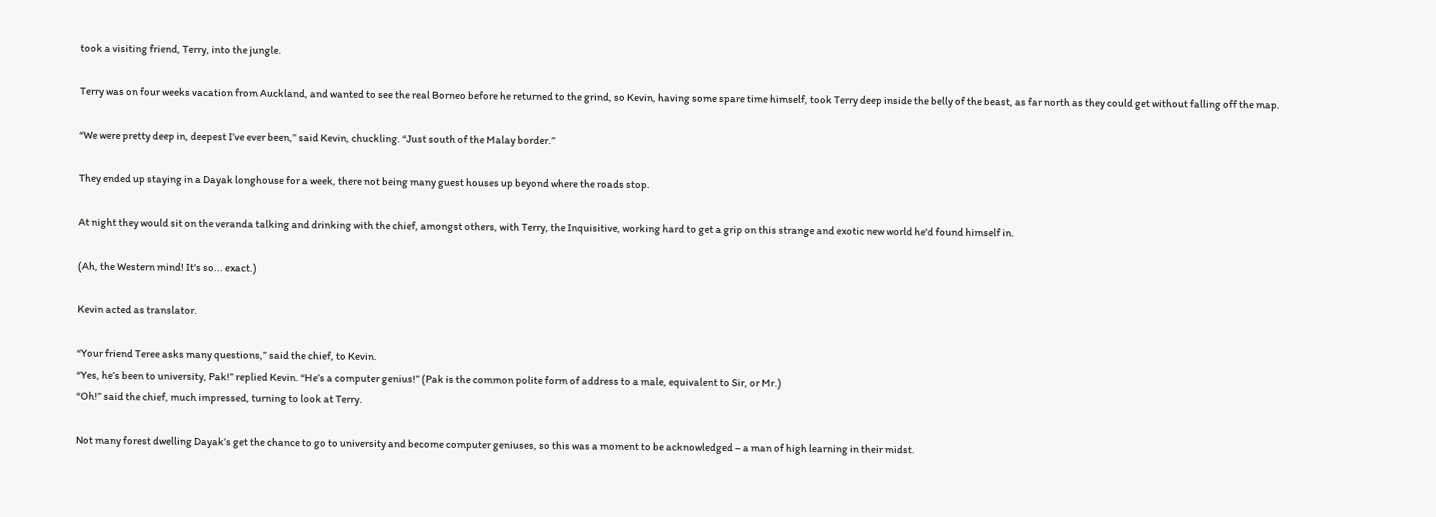took a visiting friend, Terry, into the jungle.

Terry was on four weeks vacation from Auckland, and wanted to see the real Borneo before he returned to the grind, so Kevin, having some spare time himself, took Terry deep inside the belly of the beast, as far north as they could get without falling off the map.

“We were pretty deep in, deepest I’ve ever been,” said Kevin, chuckling. “Just south of the Malay border.”

They ended up staying in a Dayak longhouse for a week, there not being many guest houses up beyond where the roads stop.

At night they would sit on the veranda talking and drinking with the chief, amongst others, with Terry, the Inquisitive, working hard to get a grip on this strange and exotic new world he'd found himself in.

(Ah, the Western mind! It's so... exact.)

Kevin acted as translator.

“Your friend Teree asks many questions,” said the chief, to Kevin.
“Yes, he’s been to university, Pak!” replied Kevin. “He’s a computer genius!” (Pak is the common polite form of address to a male, equivalent to Sir, or Mr.)
“Oh!” said the chief, much impressed, turning to look at Terry.

Not many forest dwelling Dayak’s get the chance to go to university and become computer geniuses, so this was a moment to be acknowledged – a man of high learning in their midst.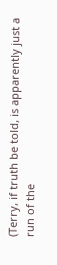(Terry, if truth be told, is apparently just a run of the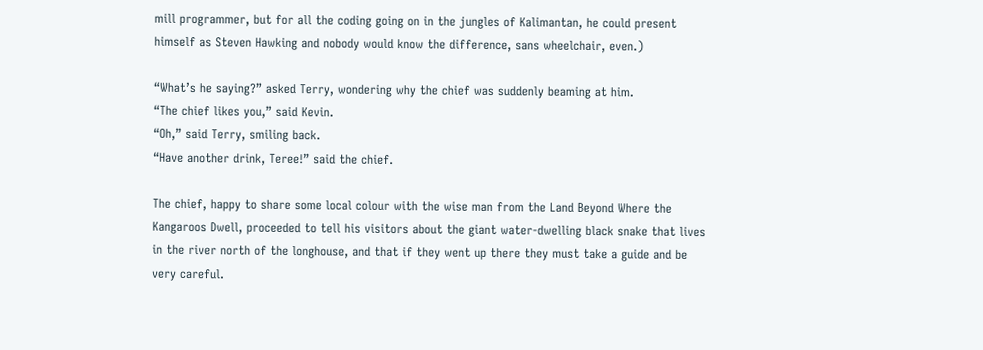mill programmer, but for all the coding going on in the jungles of Kalimantan, he could present himself as Steven Hawking and nobody would know the difference, sans wheelchair, even.)

“What’s he saying?” asked Terry, wondering why the chief was suddenly beaming at him.
“The chief likes you,” said Kevin.
“Oh,” said Terry, smiling back.
“Have another drink, Teree!” said the chief.

The chief, happy to share some local colour with the wise man from the Land Beyond Where the Kangaroos Dwell, proceeded to tell his visitors about the giant water-dwelling black snake that lives in the river north of the longhouse, and that if they went up there they must take a guide and be very careful.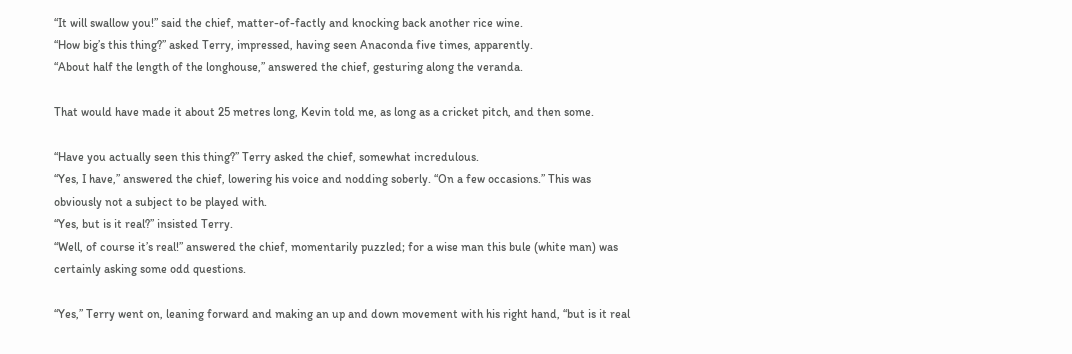“It will swallow you!” said the chief, matter-of-factly and knocking back another rice wine.
“How big’s this thing?” asked Terry, impressed, having seen Anaconda five times, apparently.
“About half the length of the longhouse,” answered the chief, gesturing along the veranda.

That would have made it about 25 metres long, Kevin told me, as long as a cricket pitch, and then some.

“Have you actually seen this thing?” Terry asked the chief, somewhat incredulous.
“Yes, I have,” answered the chief, lowering his voice and nodding soberly. “On a few occasions.” This was obviously not a subject to be played with.
“Yes, but is it real?” insisted Terry.
“Well, of course it’s real!” answered the chief, momentarily puzzled; for a wise man this bule (white man) was certainly asking some odd questions.

“Yes,” Terry went on, leaning forward and making an up and down movement with his right hand, “but is it real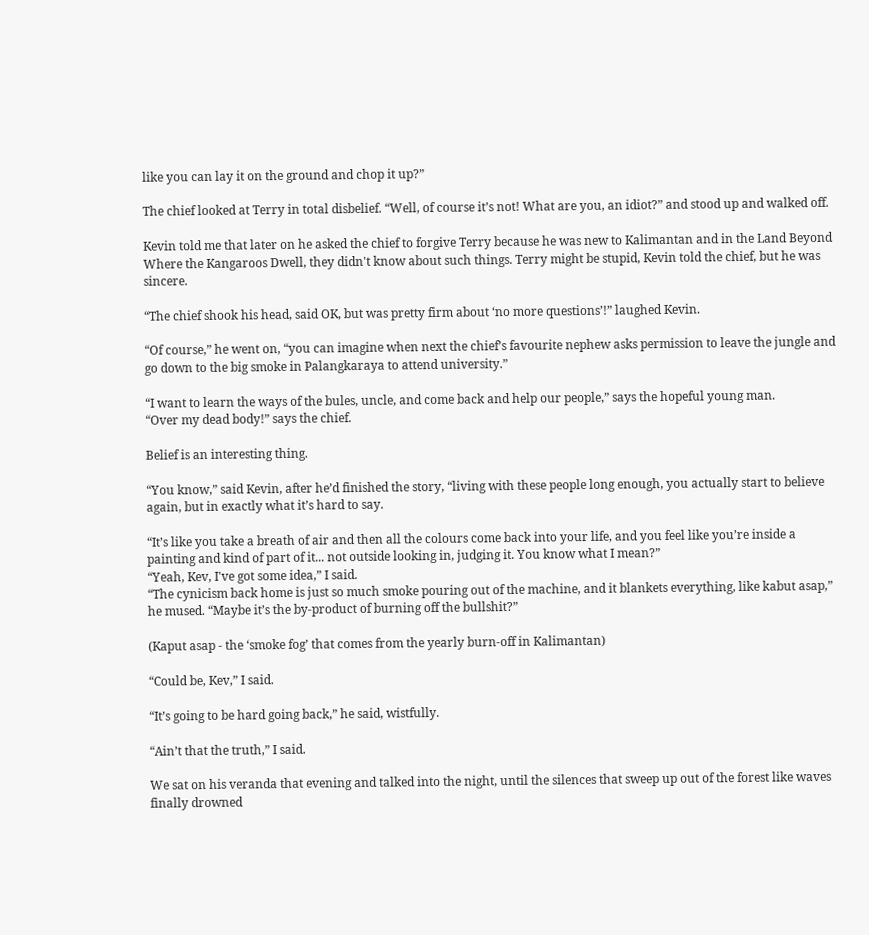like you can lay it on the ground and chop it up?”

The chief looked at Terry in total disbelief. “Well, of course it’s not! What are you, an idiot?” and stood up and walked off.

Kevin told me that later on he asked the chief to forgive Terry because he was new to Kalimantan and in the Land Beyond Where the Kangaroos Dwell, they didn't know about such things. Terry might be stupid, Kevin told the chief, but he was sincere.

“The chief shook his head, said OK, but was pretty firm about ‘no more questions’!” laughed Kevin.

“Of course,” he went on, “you can imagine when next the chief’s favourite nephew asks permission to leave the jungle and go down to the big smoke in Palangkaraya to attend university.”

“I want to learn the ways of the bules, uncle, and come back and help our people,” says the hopeful young man.
“Over my dead body!” says the chief.

Belief is an interesting thing.

“You know,” said Kevin, after he’d finished the story, “living with these people long enough, you actually start to believe again, but in exactly what it’s hard to say.

“It’s like you take a breath of air and then all the colours come back into your life, and you feel like you’re inside a painting and kind of part of it... not outside looking in, judging it. You know what I mean?”
“Yeah, Kev, I've got some idea,” I said.
“The cynicism back home is just so much smoke pouring out of the machine, and it blankets everything, like kabut asap,” he mused. “Maybe it’s the by-product of burning off the bullshit?”

(Kaput asap - the ‘smoke fog’ that comes from the yearly burn-off in Kalimantan)

“Could be, Kev,” I said.

“It’s going to be hard going back,” he said, wistfully.

“Ain’t that the truth,” I said.

We sat on his veranda that evening and talked into the night, until the silences that sweep up out of the forest like waves finally drowned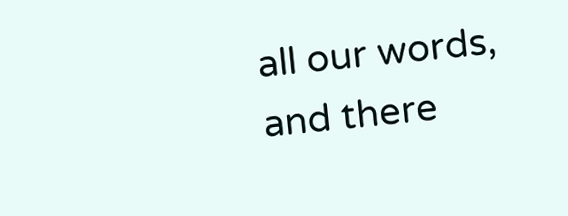all our words, and there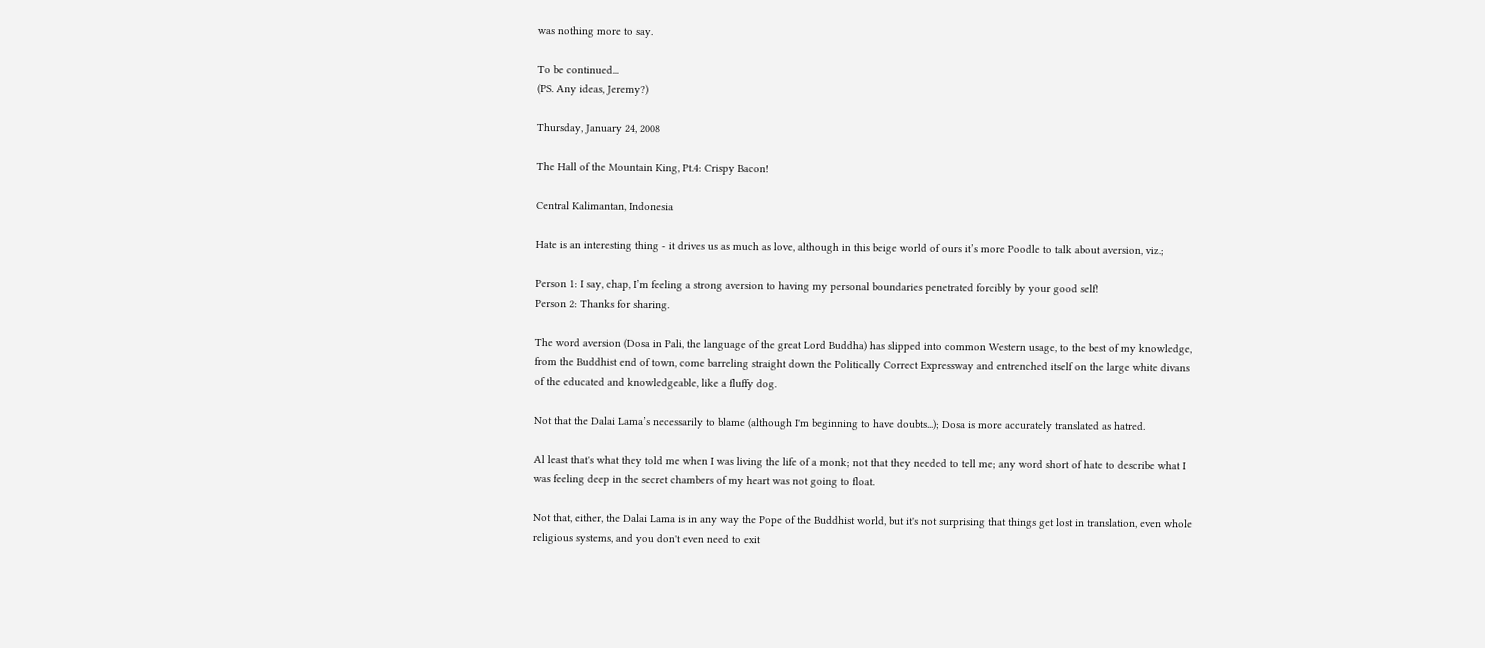was nothing more to say.

To be continued...
(PS. Any ideas, Jeremy?)

Thursday, January 24, 2008

The Hall of the Mountain King, Pt.4: Crispy Bacon!

Central Kalimantan, Indonesia

Hate is an interesting thing - it drives us as much as love, although in this beige world of ours it’s more Poodle to talk about aversion, viz.;

Person 1: I say, chap, I’m feeling a strong aversion to having my personal boundaries penetrated forcibly by your good self!
Person 2: Thanks for sharing.

The word aversion (Dosa in Pali, the language of the great Lord Buddha) has slipped into common Western usage, to the best of my knowledge, from the Buddhist end of town, come barreling straight down the Politically Correct Expressway and entrenched itself on the large white divans of the educated and knowledgeable, like a fluffy dog.

Not that the Dalai Lama’s necessarily to blame (although I'm beginning to have doubts...); Dosa is more accurately translated as hatred.

Al least that's what they told me when I was living the life of a monk; not that they needed to tell me; any word short of hate to describe what I was feeling deep in the secret chambers of my heart was not going to float.

Not that, either, the Dalai Lama is in any way the Pope of the Buddhist world, but it's not surprising that things get lost in translation, even whole religious systems, and you don't even need to exit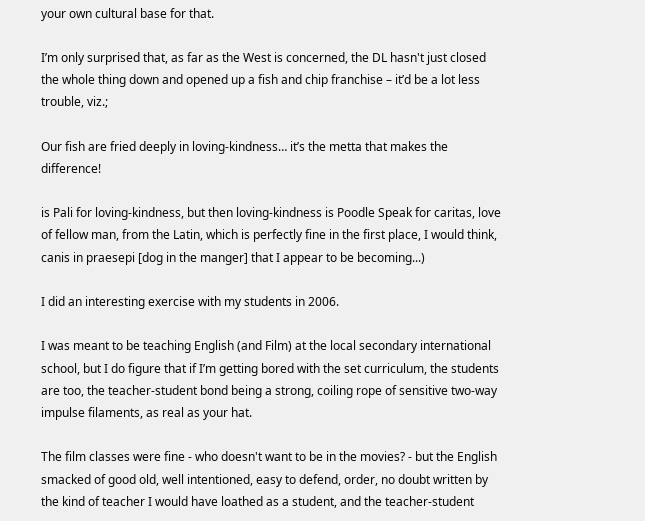your own cultural base for that.

I’m only surprised that, as far as the West is concerned, the DL hasn't just closed the whole thing down and opened up a fish and chip franchise – it’d be a lot less trouble, viz.;

Our fish are fried deeply in loving-kindness… it’s the metta that makes the difference!

is Pali for loving-kindness, but then loving-kindness is Poodle Speak for caritas, love of fellow man, from the Latin, which is perfectly fine in the first place, I would think, canis in praesepi [dog in the manger] that I appear to be becoming...)

I did an interesting exercise with my students in 2006.

I was meant to be teaching English (and Film) at the local secondary international school, but I do figure that if I’m getting bored with the set curriculum, the students are too, the teacher-student bond being a strong, coiling rope of sensitive two-way impulse filaments, as real as your hat.

The film classes were fine - who doesn't want to be in the movies? - but the English smacked of good old, well intentioned, easy to defend, order, no doubt written by the kind of teacher I would have loathed as a student, and the teacher-student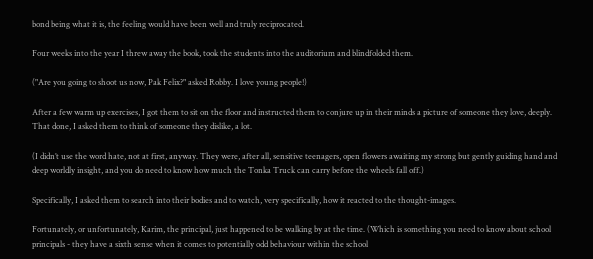bond being what it is, the feeling would have been well and truly reciprocated.

Four weeks into the year I threw away the book, took the students into the auditorium and blindfolded them.

("Are you going to shoot us now, Pak Felix?" asked Robby. I love young people!)

After a few warm up exercises, I got them to sit on the floor and instructed them to conjure up in their minds a picture of someone they love, deeply. That done, I asked them to think of someone they dislike, a lot.

(I didn’t use the word hate, not at first, anyway. They were, after all, sensitive teenagers, open flowers awaiting my strong but gently guiding hand and deep worldly insight, and you do need to know how much the Tonka Truck can carry before the wheels fall off.)

Specifically, I asked them to search into their bodies and to watch, very specifically, how it reacted to the thought-images.

Fortunately, or unfortunately, Karim, the principal, just happened to be walking by at the time. (Which is something you need to know about school principals - they have a sixth sense when it comes to potentially odd behaviour within the school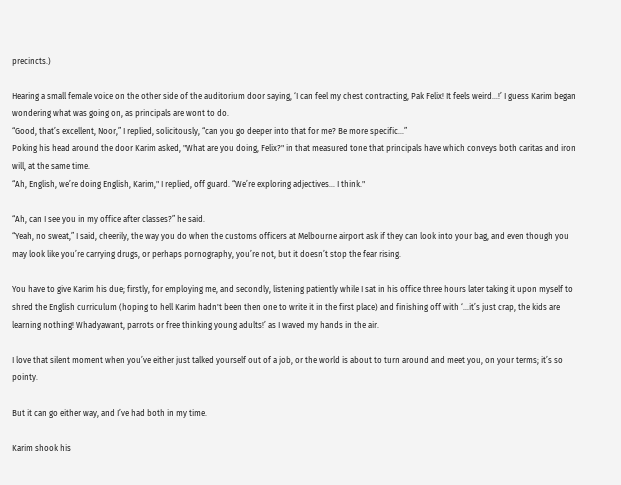precincts.)

Hearing a small female voice on the other side of the auditorium door saying, ‘I can feel my chest contracting, Pak Felix! It feels weird…!’ I guess Karim began wondering what was going on, as principals are wont to do.
“Good, that’s excellent, Noor,” I replied, solicitously, “can you go deeper into that for me? Be more specific...”
Poking his head around the door Karim asked, "What are you doing, Felix?" in that measured tone that principals have which conveys both caritas and iron will, at the same time.
“Ah, English, we’re doing English, Karim," I replied, off guard. “We’re exploring adjectives… I think."

“Ah, can I see you in my office after classes?” he said.
“Yeah, no sweat,” I said, cheerily, the way you do when the customs officers at Melbourne airport ask if they can look into your bag, and even though you may look like you’re carrying drugs, or perhaps pornography, you’re not, but it doesn’t stop the fear rising.

You have to give Karim his due; firstly, for employing me, and secondly, listening patiently while I sat in his office three hours later taking it upon myself to shred the English curriculum (hoping to hell Karim hadn't been then one to write it in the first place) and finishing off with ‘…it’s just crap, the kids are learning nothing! Whadyawant, parrots or free thinking young adults!’ as I waved my hands in the air.

I love that silent moment when you’ve either just talked yourself out of a job, or the world is about to turn around and meet you, on your terms; it’s so pointy.

But it can go either way, and I’ve had both in my time.

Karim shook his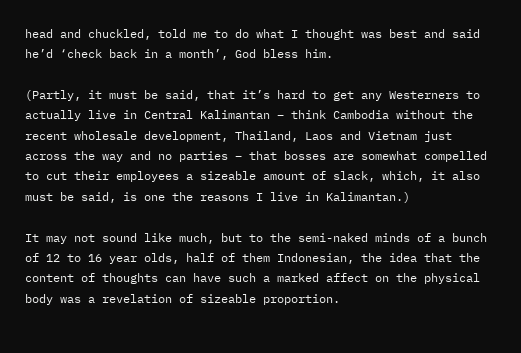head and chuckled, told me to do what I thought was best and said he’d ‘check back in a month’, God bless him.

(Partly, it must be said, that it’s hard to get any Westerners to actually live in Central Kalimantan – think Cambodia without the recent wholesale development, Thailand, Laos and Vietnam just across the way and no parties – that bosses are somewhat compelled to cut their employees a sizeable amount of slack, which, it also must be said, is one the reasons I live in Kalimantan.)

It may not sound like much, but to the semi-naked minds of a bunch of 12 to 16 year olds, half of them Indonesian, the idea that the content of thoughts can have such a marked affect on the physical body was a revelation of sizeable proportion.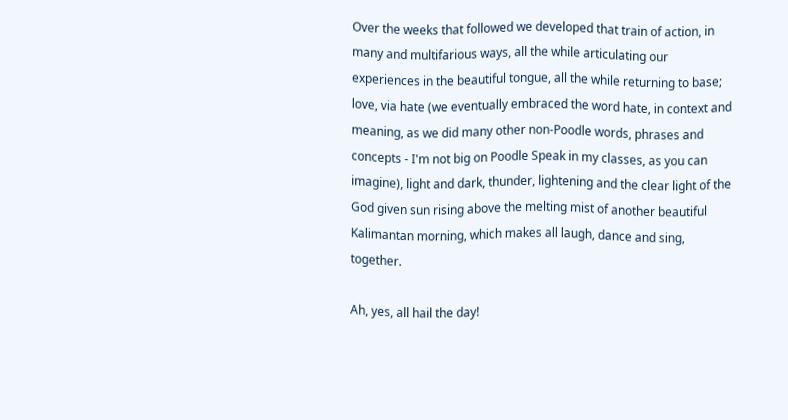Over the weeks that followed we developed that train of action, in many and multifarious ways, all the while articulating our experiences in the beautiful tongue, all the while returning to base; love, via hate (we eventually embraced the word hate, in context and meaning, as we did many other non-Poodle words, phrases and concepts - I'm not big on Poodle Speak in my classes, as you can imagine), light and dark, thunder, lightening and the clear light of the God given sun rising above the melting mist of another beautiful Kalimantan morning, which makes all laugh, dance and sing, together.

Ah, yes, all hail the day!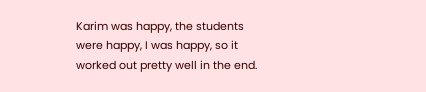Karim was happy, the students were happy, I was happy, so it worked out pretty well in the end.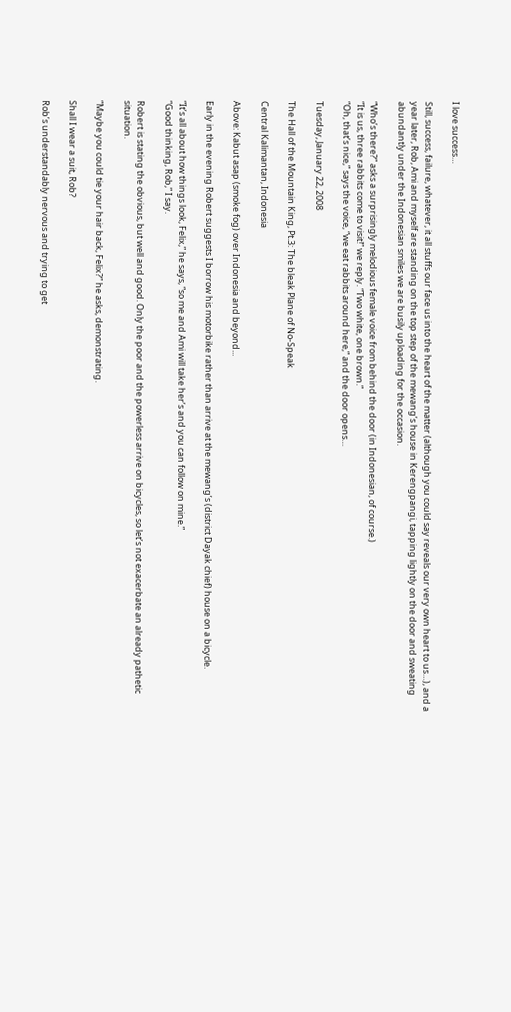I love success…

Still, success, failure, whatever, it all stuffs our face us into the heart of the matter (although you could say reveals our very own heart to us…), and a year later, Rob, Ami and myself are standing on the top step of the mewang’s house in Kerengpangi, tapping lightly on the door and sweating abundantly under the Indonesian smiles we are busily uploading for the occasion.

“Who’s there?” asks a surprisingly melodious female voice from behind the door (in Indonesian, of course.)
“It is us, three rabbits come to visit!” we reply. “Two white, one brown.”
“Oh, that’s nice,” says the voice, “we eat rabbits around here,” and the door opens…

Tuesday, January 22, 2008

The Hall of the Mountain King, Pt.3: The bleak Plane of No-Speak

Central Kalimantan, Indonesia

Above: Kabut asap (smoke fog) over Indonesia and beyond...

Early in the evening Robert suggests I borrow his motorbike rather than arrive at the mewang’s (district Dayak chief) house on a bicycle.

“It’s all about how things look, Felix,” he says, “so me and Ami will take her’s and you can follow on mine.”
“Good thinking, Rob,” I say.

Robert is stating the obvious, but well and good. Only the poor and the powerless arrive on bicycles, so let’s not exacerbate an already pathetic situation.

“Maybe you could tie your hair back, Felix?” he asks, demonstrating.

Shall I wear a suit, Rob?

Rob’s understandably nervous and trying to get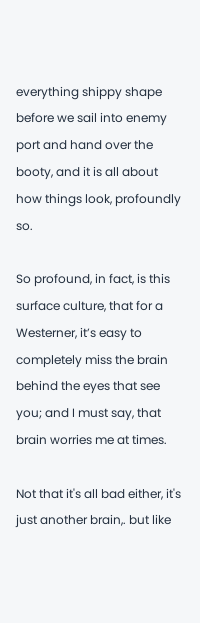everything shippy shape before we sail into enemy port and hand over the booty, and it is all about how things look, profoundly so.

So profound, in fact, is this surface culture, that for a Westerner, it’s easy to completely miss the brain behind the eyes that see you; and I must say, that brain worries me at times.

Not that it's all bad either, it's just another brain,. but like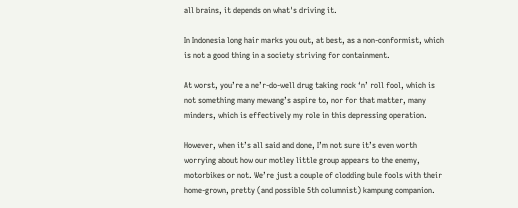all brains, it depends on what's driving it.

In Indonesia long hair marks you out, at best, as a non-conformist, which is not a good thing in a society striving for containment.

At worst, you’re a ne’r-do-well drug taking rock ‘n’ roll fool, which is not something many mewang’s aspire to, nor for that matter, many minders, which is effectively my role in this depressing operation.

However, when it’s all said and done, I’m not sure it’s even worth worrying about how our motley little group appears to the enemy, motorbikes or not. We’re just a couple of clodding bule fools with their home-grown, pretty (and possible 5th columnist) kampung companion.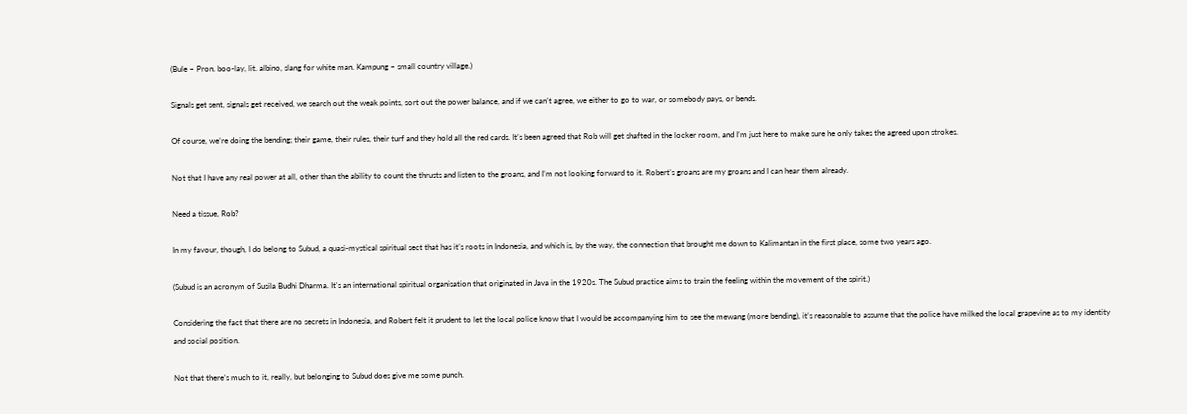(Bule – Pron. boo-lay, lit. albino, slang for white man. Kampung – small country village.)

Signals get sent, signals get received, we search out the weak points, sort out the power balance, and if we can’t agree, we either to go to war, or somebody pays, or bends.

Of course, we’re doing the bending; their game, their rules, their turf and they hold all the red cards. It’s been agreed that Rob will get shafted in the locker room, and I’m just here to make sure he only takes the agreed upon strokes.

Not that I have any real power at all, other than the ability to count the thrusts and listen to the groans, and I’m not looking forward to it. Robert’s groans are my groans and I can hear them already.

Need a tissue, Rob?

In my favour, though, I do belong to Subud, a quasi-mystical spiritual sect that has it’s roots in Indonesia, and which is, by the way, the connection that brought me down to Kalimantan in the first place, some two years ago.

(Subud is an acronym of Susila Budhi Dharma. It's an international spiritual organisation that originated in Java in the 1920s. The Subud practice aims to train the feeling within the movement of the spirit.)

Considering the fact that there are no secrets in Indonesia, and Robert felt it prudent to let the local police know that I would be accompanying him to see the mewang (more bending), it’s reasonable to assume that the police have milked the local grapevine as to my identity and social position.

Not that there’s much to it, really, but belonging to Subud does give me some punch.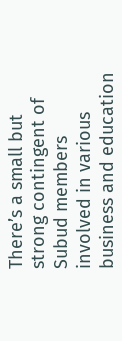There’s a small but strong contingent of Subud members involved in various business and education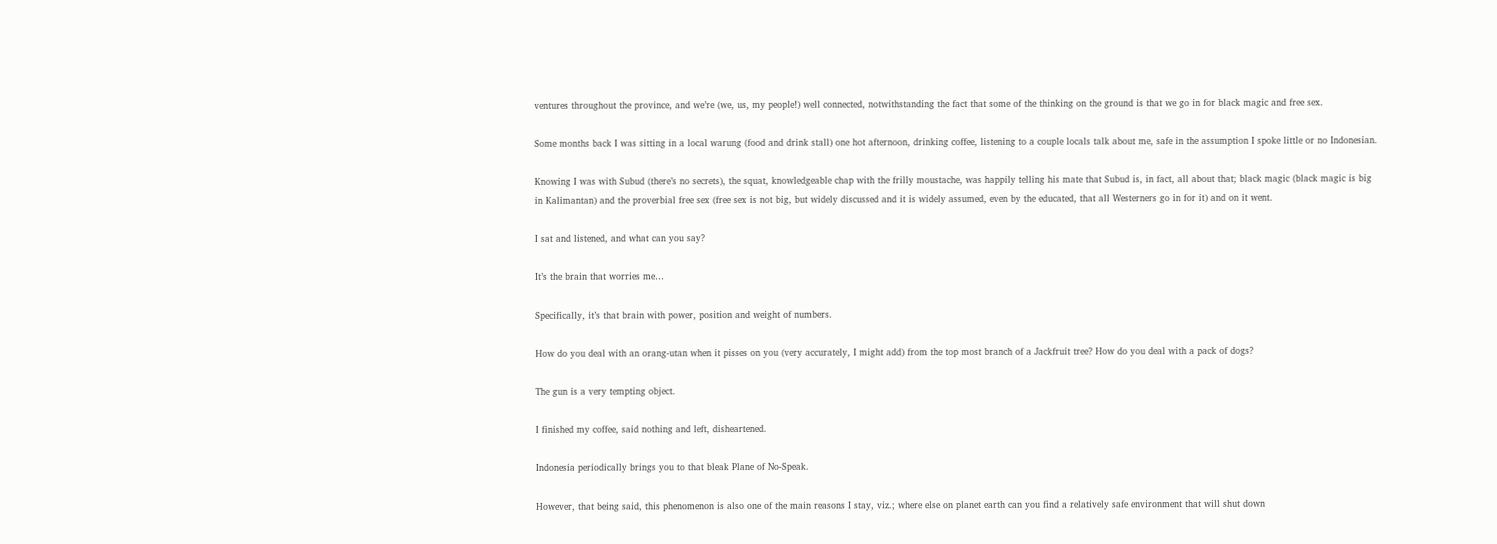ventures throughout the province, and we’re (we, us, my people!) well connected, notwithstanding the fact that some of the thinking on the ground is that we go in for black magic and free sex.

Some months back I was sitting in a local warung (food and drink stall) one hot afternoon, drinking coffee, listening to a couple locals talk about me, safe in the assumption I spoke little or no Indonesian.

Knowing I was with Subud (there’s no secrets), the squat, knowledgeable chap with the frilly moustache, was happily telling his mate that Subud is, in fact, all about that; black magic (black magic is big in Kalimantan) and the proverbial free sex (free sex is not big, but widely discussed and it is widely assumed, even by the educated, that all Westerners go in for it) and on it went.

I sat and listened, and what can you say?

It’s the brain that worries me…

Specifically, it’s that brain with power, position and weight of numbers.

How do you deal with an orang-utan when it pisses on you (very accurately, I might add) from the top most branch of a Jackfruit tree? How do you deal with a pack of dogs?

The gun is a very tempting object.

I finished my coffee, said nothing and left, disheartened.

Indonesia periodically brings you to that bleak Plane of No-Speak.

However, that being said, this phenomenon is also one of the main reasons I stay, viz.; where else on planet earth can you find a relatively safe environment that will shut down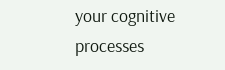your cognitive processes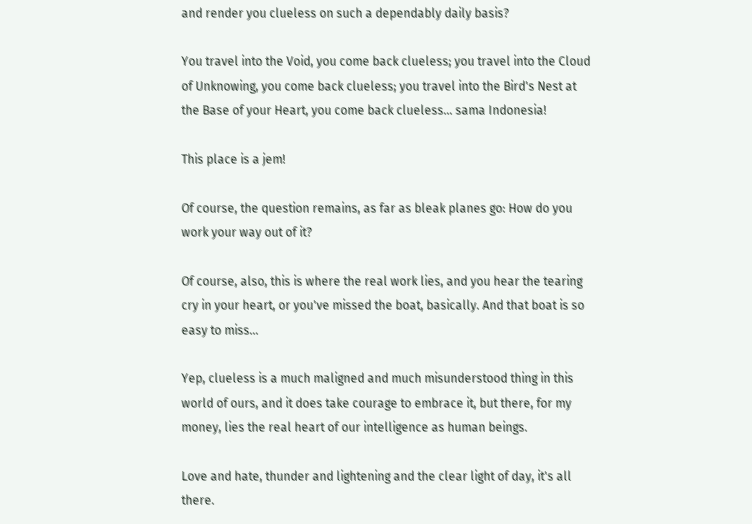and render you clueless on such a dependably daily basis?

You travel into the Void, you come back clueless; you travel into the Cloud of Unknowing, you come back clueless; you travel into the Bird's Nest at the Base of your Heart, you come back clueless... sama Indonesia!

This place is a jem!

Of course, the question remains, as far as bleak planes go: How do you work your way out of it?

Of course, also, this is where the real work lies, and you hear the tearing cry in your heart, or you've missed the boat, basically. And that boat is so easy to miss...

Yep, clueless is a much maligned and much misunderstood thing in this world of ours, and it does take courage to embrace it, but there, for my money, lies the real heart of our intelligence as human beings.

Love and hate, thunder and lightening and the clear light of day, it's all there.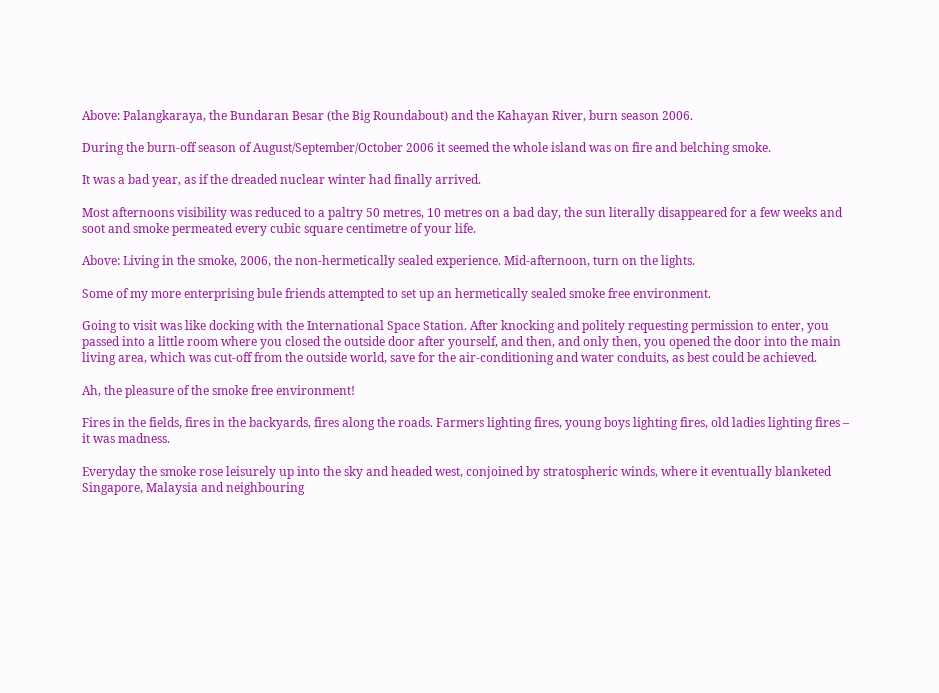Above: Palangkaraya, the Bundaran Besar (the Big Roundabout) and the Kahayan River, burn season 2006.

During the burn-off season of August/September/October 2006 it seemed the whole island was on fire and belching smoke.

It was a bad year, as if the dreaded nuclear winter had finally arrived.

Most afternoons visibility was reduced to a paltry 50 metres, 10 metres on a bad day, the sun literally disappeared for a few weeks and soot and smoke permeated every cubic square centimetre of your life.

Above: Living in the smoke, 2006, the non-hermetically sealed experience. Mid-afternoon, turn on the lights.

Some of my more enterprising bule friends attempted to set up an hermetically sealed smoke free environment.

Going to visit was like docking with the International Space Station. After knocking and politely requesting permission to enter, you passed into a little room where you closed the outside door after yourself, and then, and only then, you opened the door into the main living area, which was cut-off from the outside world, save for the air-conditioning and water conduits, as best could be achieved.

Ah, the pleasure of the smoke free environment!

Fires in the fields, fires in the backyards, fires along the roads. Farmers lighting fires, young boys lighting fires, old ladies lighting fires – it was madness.

Everyday the smoke rose leisurely up into the sky and headed west, conjoined by stratospheric winds, where it eventually blanketed Singapore, Malaysia and neighbouring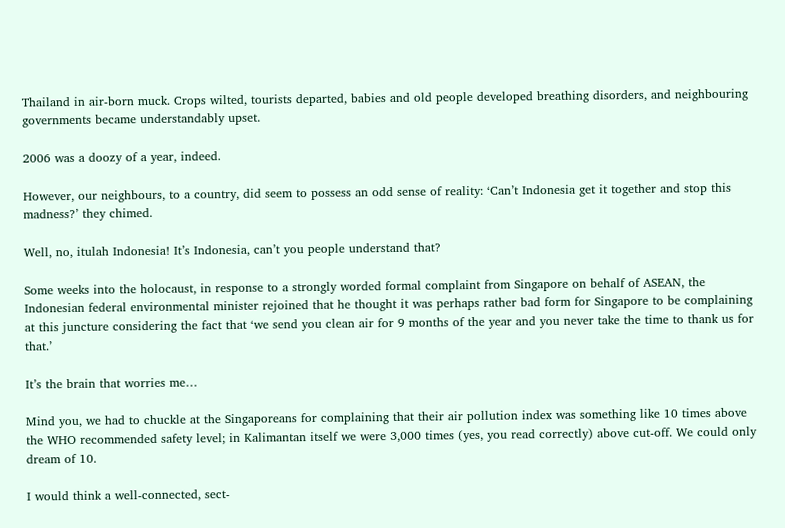Thailand in air-born muck. Crops wilted, tourists departed, babies and old people developed breathing disorders, and neighbouring governments became understandably upset.

2006 was a doozy of a year, indeed.

However, our neighbours, to a country, did seem to possess an odd sense of reality: ‘Can’t Indonesia get it together and stop this madness?’ they chimed.

Well, no, itulah Indonesia! It’s Indonesia, can’t you people understand that?

Some weeks into the holocaust, in response to a strongly worded formal complaint from Singapore on behalf of ASEAN, the Indonesian federal environmental minister rejoined that he thought it was perhaps rather bad form for Singapore to be complaining at this juncture considering the fact that ‘we send you clean air for 9 months of the year and you never take the time to thank us for that.’

It’s the brain that worries me…

Mind you, we had to chuckle at the Singaporeans for complaining that their air pollution index was something like 10 times above the WHO recommended safety level; in Kalimantan itself we were 3,000 times (yes, you read correctly) above cut-off. We could only dream of 10.

I would think a well-connected, sect-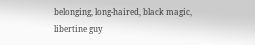belonging, long-haired, black magic, libertine guy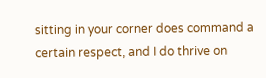sitting in your corner does command a certain respect, and I do thrive on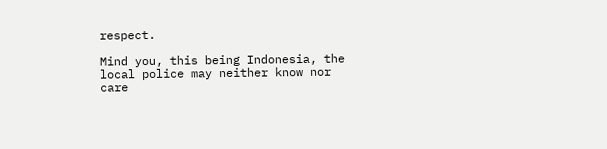respect.

Mind you, this being Indonesia, the local police may neither know nor care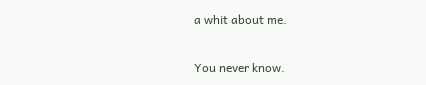a whit about me.

You never know.